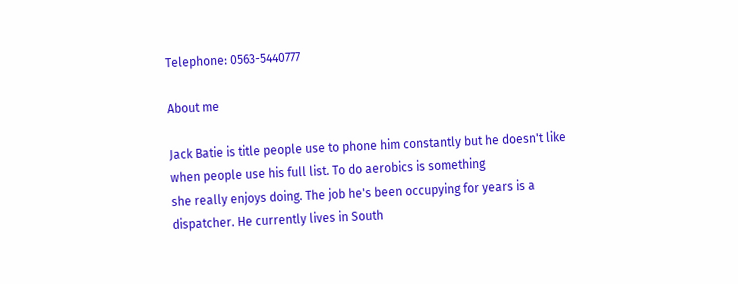Telephone: 0563-5440777

About me

Jack Batie is title people use to phone him constantly but he doesn't like
when people use his full list. To do aerobics is something
she really enjoys doing. The job he's been occupying for years is a
dispatcher. He currently lives in South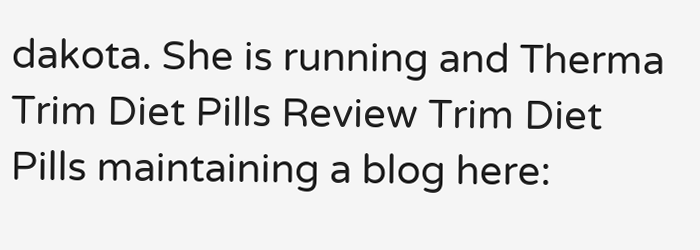dakota. She is running and Therma Trim Diet Pills Review Trim Diet
Pills maintaining a blog here: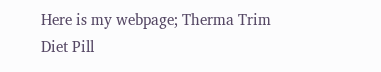Here is my webpage; Therma Trim Diet Pill